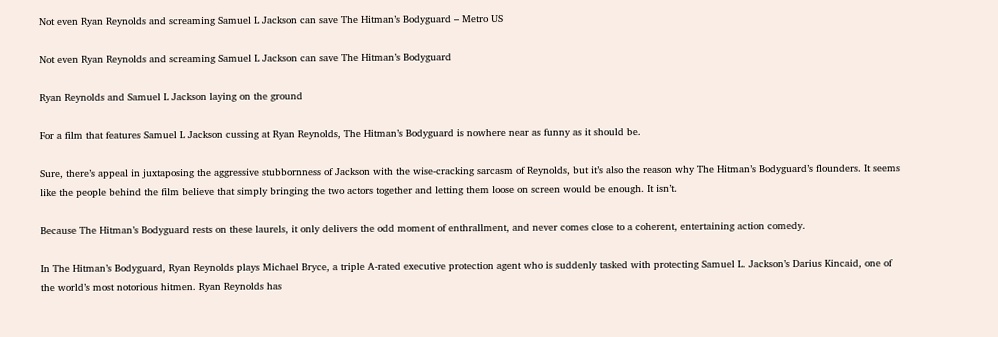Not even Ryan Reynolds and screaming Samuel L Jackson can save The Hitman’s Bodyguard – Metro US

Not even Ryan Reynolds and screaming Samuel L Jackson can save The Hitman’s Bodyguard

Ryan Reynolds and Samuel L Jackson laying on the ground

For a film that features Samuel L Jackson cussing at Ryan Reynolds, The Hitman’s Bodyguard is nowhere near as funny as it should be.

Sure, there’s appeal in juxtaposing the aggressive stubbornness of Jackson with the wise-cracking sarcasm of Reynolds, but it’s also the reason why The Hitman’s Bodyguard’s flounders. It seems like the people behind the film believe that simply bringing the two actors together and letting them loose on screen would be enough. It isn’t.

Because The Hitman’s Bodyguard rests on these laurels, it only delivers the odd moment of enthrallment, and never comes close to a coherent, entertaining action comedy.

In The Hitman’s Bodyguard, Ryan Reynolds plays Michael Bryce, a triple A-rated executive protection agent who is suddenly tasked with protecting Samuel L. Jackson’s Darius Kincaid, one of the world’s most notorious hitmen. Ryan Reynolds has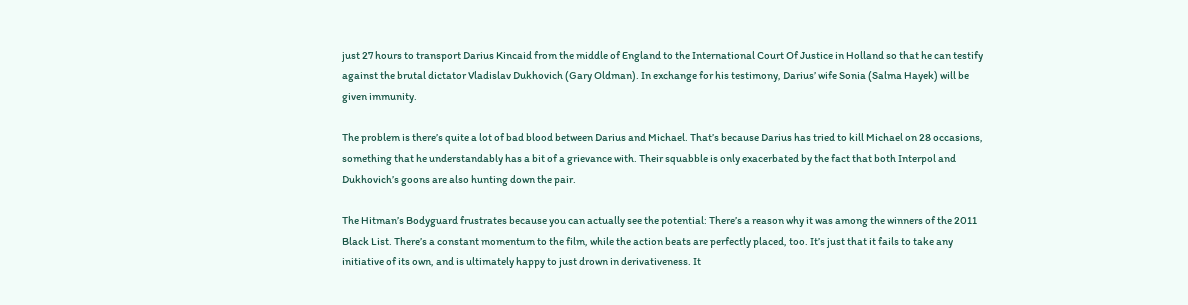just 27 hours to transport Darius Kincaid from the middle of England to the International Court Of Justice in Holland so that he can testify against the brutal dictator Vladislav Dukhovich (Gary Oldman). In exchange for his testimony, Darius’ wife Sonia (Salma Hayek) will be given immunity.

The problem is there’s quite a lot of bad blood between Darius and Michael. That’s because Darius has tried to kill Michael on 28 occasions, something that he understandably has a bit of a grievance with. Their squabble is only exacerbated by the fact that both Interpol and Dukhovich’s goons are also hunting down the pair.

The Hitman’s Bodyguard frustrates because you can actually see the potential: There’s a reason why it was among the winners of the 2011 Black List. There’s a constant momentum to the film, while the action beats are perfectly placed, too. It’s just that it fails to take any initiative of its own, and is ultimately happy to just drown in derivativeness. It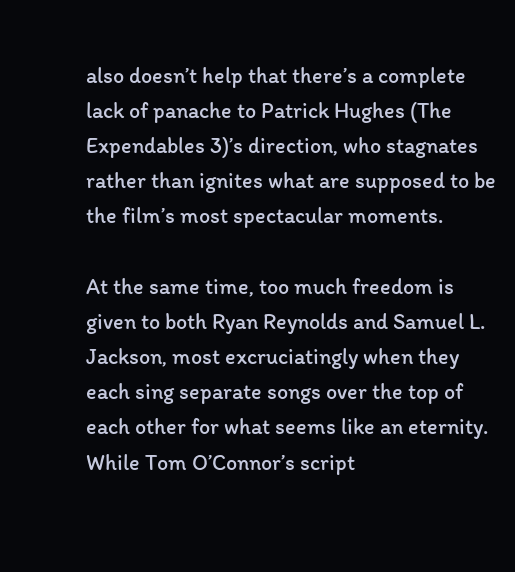also doesn’t help that there’s a complete lack of panache to Patrick Hughes (The Expendables 3)’s direction, who stagnates rather than ignites what are supposed to be the film’s most spectacular moments.

At the same time, too much freedom is given to both Ryan Reynolds and Samuel L. Jackson, most excruciatingly when they each sing separate songs over the top of each other for what seems like an eternity. While Tom O’Connor’s script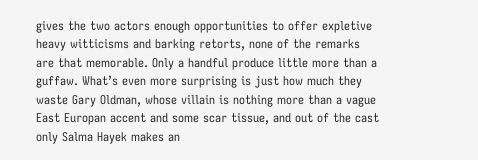gives the two actors enough opportunities to offer expletive heavy witticisms and barking retorts, none of the remarks are that memorable. Only a handful produce little more than a guffaw. What’s even more surprising is just how much they waste Gary Oldman, whose villain is nothing more than a vague East Europan accent and some scar tissue, and out of the cast only Salma Hayek makes an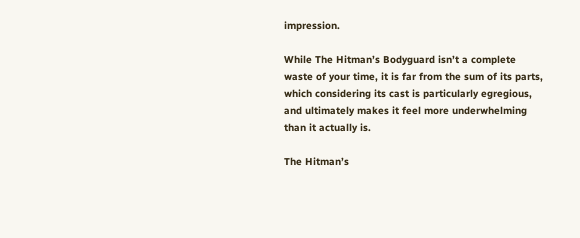impression.

While The Hitman’s Bodyguard isn’t a complete waste of your time, it is far from the sum of its parts, which considering its cast is particularly egregious, and ultimately makes it feel more underwhelming than it actually is.

The Hitman’s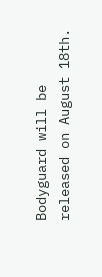Bodyguard will be released on August 18th.